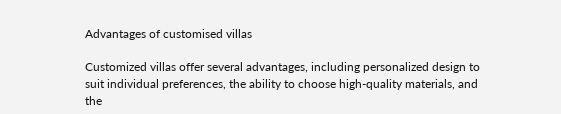Advantages of customised villas

Customized villas offer several advantages, including personalized design to suit individual preferences, the ability to choose high-quality materials, and the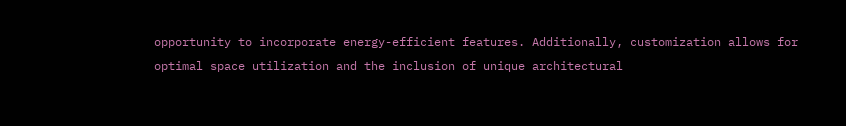opportunity to incorporate energy-efficient features. Additionally, customization allows for optimal space utilization and the inclusion of unique architectural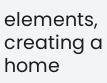elements, creating a home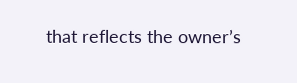that reflects the owner’s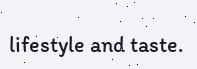lifestyle and taste.